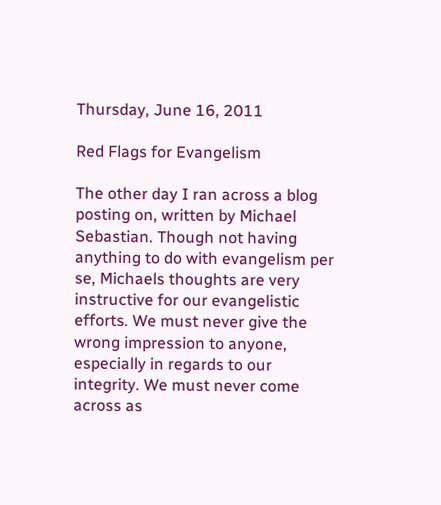Thursday, June 16, 2011

Red Flags for Evangelism

The other day I ran across a blog posting on, written by Michael Sebastian. Though not having anything to do with evangelism per se, Michaels thoughts are very instructive for our evangelistic efforts. We must never give the wrong impression to anyone, especially in regards to our integrity. We must never come across as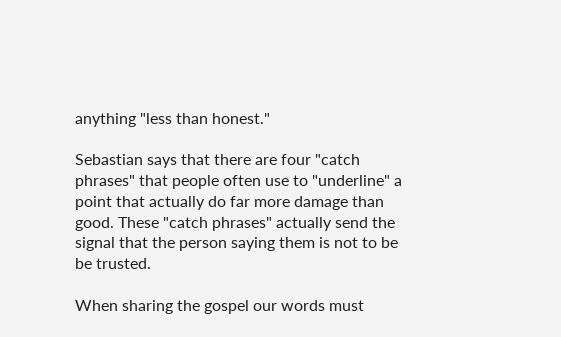anything "less than honest."

Sebastian says that there are four "catch phrases" that people often use to "underline" a point that actually do far more damage than good. These "catch phrases" actually send the signal that the person saying them is not to be be trusted.

When sharing the gospel our words must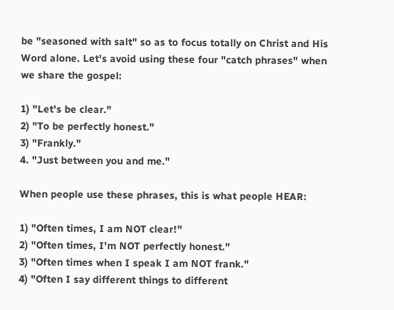be "seasoned with salt" so as to focus totally on Christ and His Word alone. Let's avoid using these four "catch phrases" when we share the gospel:

1) "Let's be clear."
2) "To be perfectly honest."
3) "Frankly."
4. "Just between you and me."

When people use these phrases, this is what people HEAR:

1) "Often times, I am NOT clear!"
2) "Often times, I'm NOT perfectly honest."
3) "Often times when I speak I am NOT frank."
4) "Often I say different things to different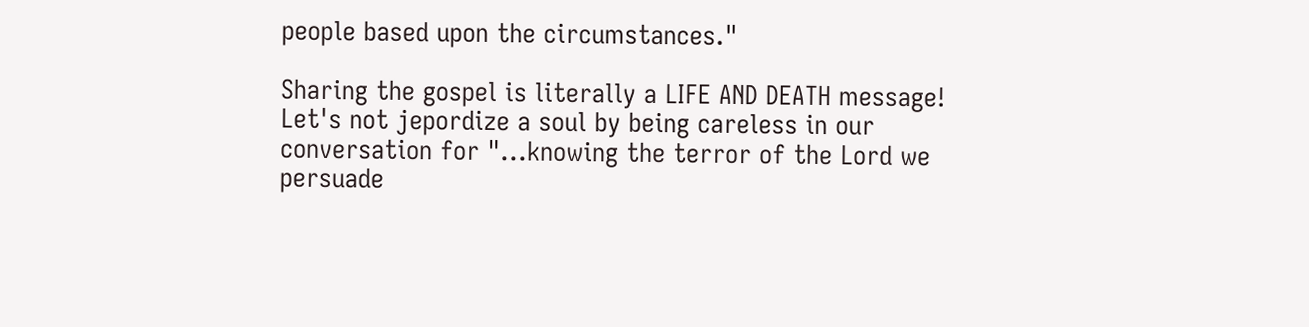people based upon the circumstances."

Sharing the gospel is literally a LIFE AND DEATH message! Let's not jepordize a soul by being careless in our conversation for "...knowing the terror of the Lord we persuade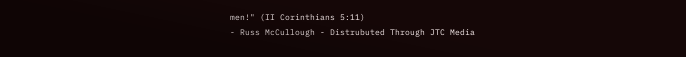men!" (II Corinthians 5:11)
- Russ McCullough - Distrubuted Through JTC Media